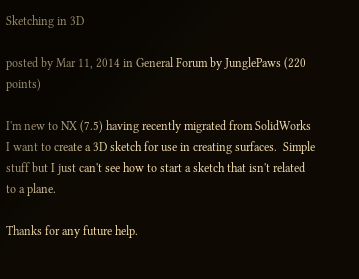Sketching in 3D

posted by Mar 11, 2014 in General Forum by JunglePaws (220 points)

I'm new to NX (7.5) having recently migrated from SolidWorks I want to create a 3D sketch for use in creating surfaces.  Simple stuff but I just can't see how to start a sketch that isn't related to a plane.

Thanks for any future help.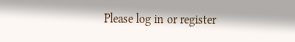Please log in or register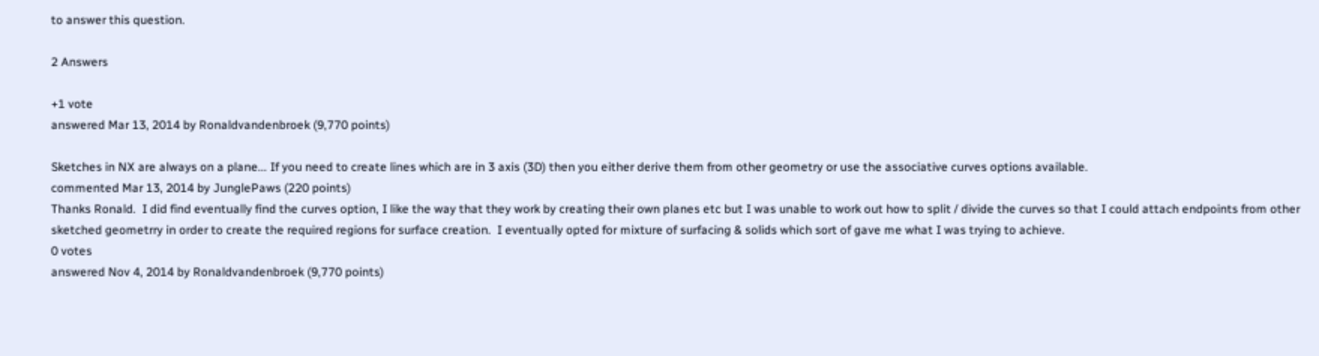to answer this question.

2 Answers

+1 vote
answered Mar 13, 2014 by Ronaldvandenbroek (9,770 points)

Sketches in NX are always on a plane... If you need to create lines which are in 3 axis (3D) then you either derive them from other geometry or use the associative curves options available.
commented Mar 13, 2014 by JunglePaws (220 points)
Thanks Ronald.  I did find eventually find the curves option, I like the way that they work by creating their own planes etc but I was unable to work out how to split / divide the curves so that I could attach endpoints from other sketched geometrry in order to create the required regions for surface creation.  I eventually opted for mixture of surfacing & solids which sort of gave me what I was trying to achieve.
0 votes
answered Nov 4, 2014 by Ronaldvandenbroek (9,770 points)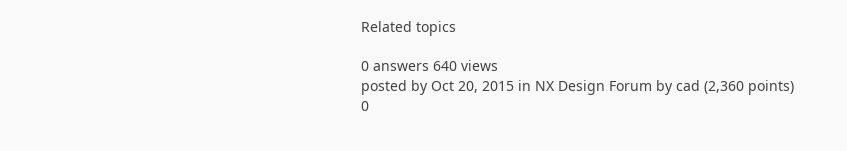Related topics

0 answers 640 views
posted by Oct 20, 2015 in NX Design Forum by cad (2,360 points)
0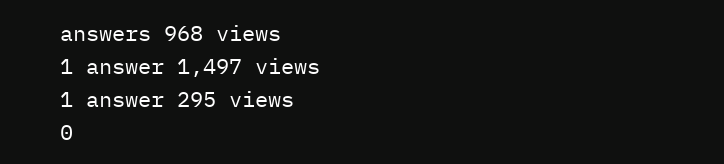answers 968 views
1 answer 1,497 views
1 answer 295 views
0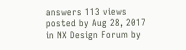answers 113 views
posted by Aug 28, 2017 in NX Design Forum by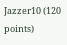Jazzer10 (120 points)